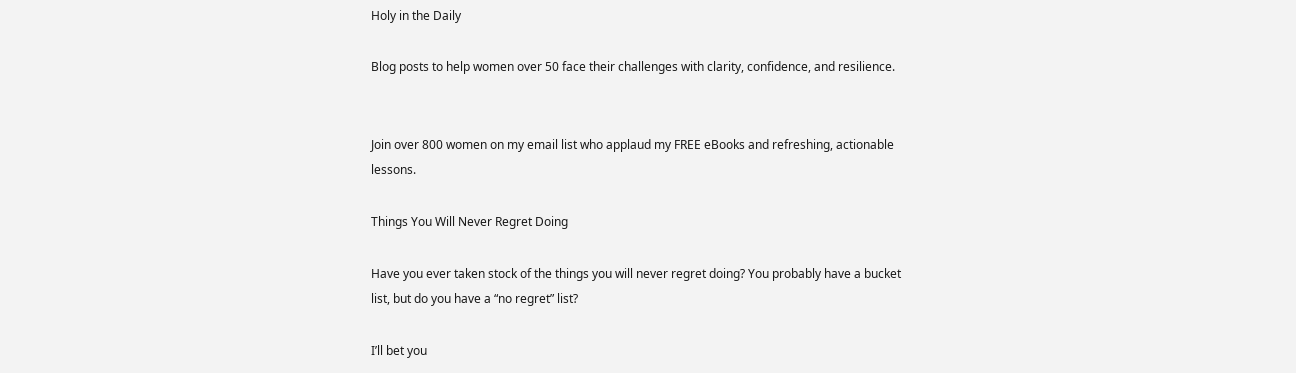Holy in the Daily

Blog posts to help women over 50 face their challenges with clarity, confidence, and resilience.


Join over 800 women on my email list who applaud my FREE eBooks and refreshing, actionable lessons.

Things You Will Never Regret Doing

Have you ever taken stock of the things you will never regret doing? You probably have a bucket list, but do you have a “no regret” list?

I’ll bet you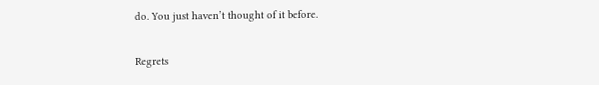do. You just haven’t thought of it before.

Regrets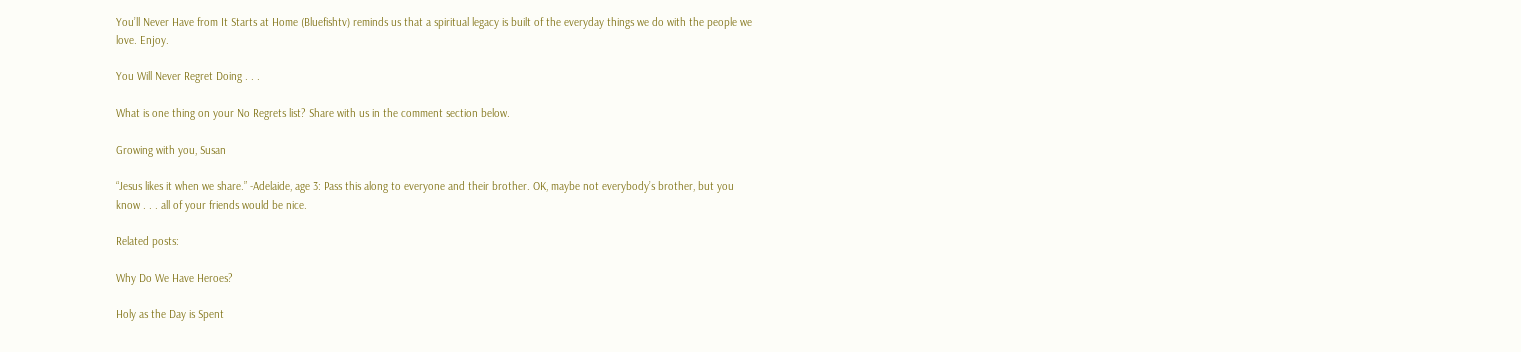You’ll Never Have from It Starts at Home (Bluefishtv) reminds us that a spiritual legacy is built of the everyday things we do with the people we love. Enjoy.

You Will Never Regret Doing . . .

What is one thing on your No Regrets list? Share with us in the comment section below.

Growing with you, Susan

“Jesus likes it when we share.” -Adelaide, age 3: Pass this along to everyone and their brother. OK, maybe not everybody’s brother, but you know . . . all of your friends would be nice.

Related posts:

Why Do We Have Heroes?

Holy as the Day is Spent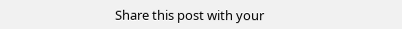Share this post with your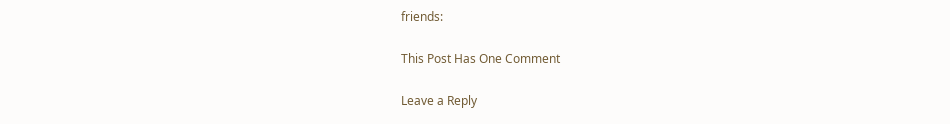friends:

This Post Has One Comment

Leave a Reply